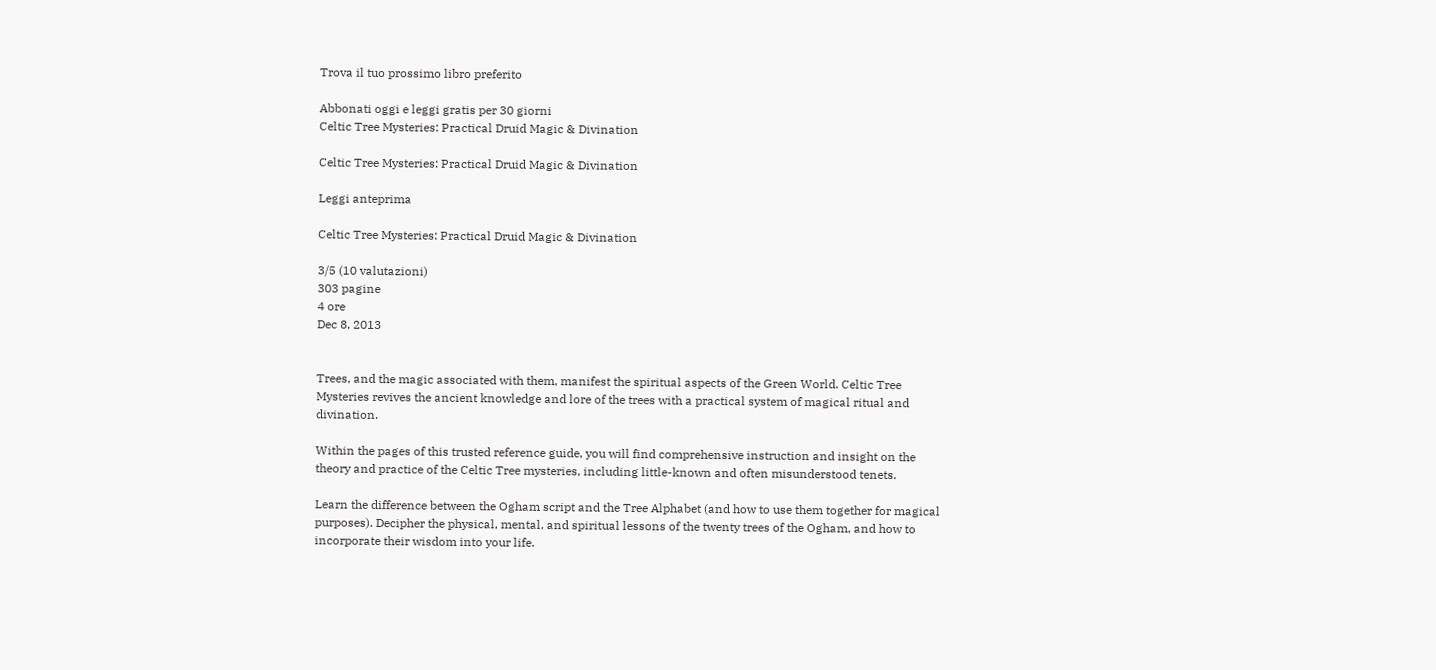Trova il tuo prossimo libro preferito

Abbonati oggi e leggi gratis per 30 giorni
Celtic Tree Mysteries: Practical Druid Magic & Divination

Celtic Tree Mysteries: Practical Druid Magic & Divination

Leggi anteprima

Celtic Tree Mysteries: Practical Druid Magic & Divination

3/5 (10 valutazioni)
303 pagine
4 ore
Dec 8, 2013


Trees, and the magic associated with them, manifest the spiritual aspects of the Green World. Celtic Tree Mysteries revives the ancient knowledge and lore of the trees with a practical system of magical ritual and divination.

Within the pages of this trusted reference guide, you will find comprehensive instruction and insight on the theory and practice of the Celtic Tree mysteries, including little-known and often misunderstood tenets.

Learn the difference between the Ogham script and the Tree Alphabet (and how to use them together for magical purposes). Decipher the physical, mental, and spiritual lessons of the twenty trees of the Ogham, and how to incorporate their wisdom into your life.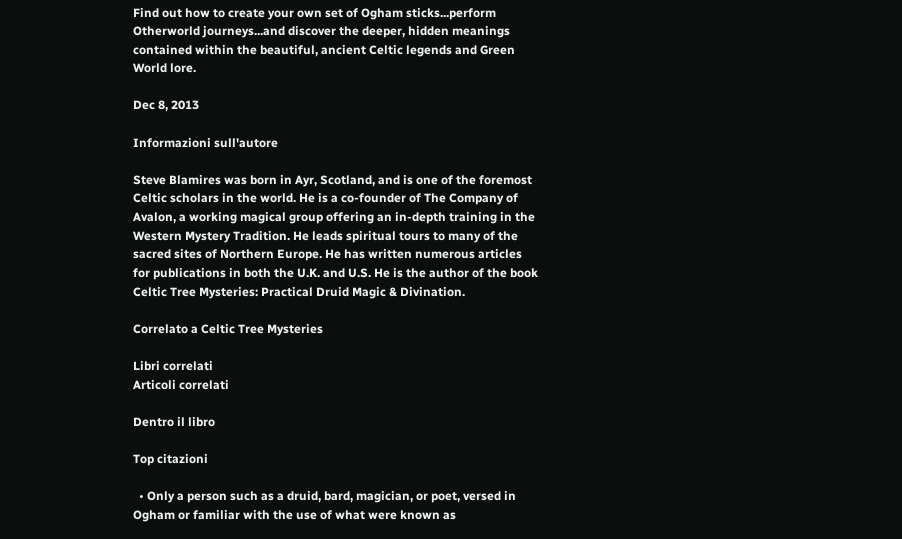Find out how to create your own set of Ogham sticks...perform Otherworld journeys...and discover the deeper, hidden meanings contained within the beautiful, ancient Celtic legends and Green World lore.

Dec 8, 2013

Informazioni sull'autore

Steve Blamires was born in Ayr, Scotland, and is one of the foremost Celtic scholars in the world. He is a co-founder of The Company of Avalon, a working magical group offering an in-depth training in the Western Mystery Tradition. He leads spiritual tours to many of the sacred sites of Northern Europe. He has written numerous articles for publications in both the U.K. and U.S. He is the author of the book Celtic Tree Mysteries: Practical Druid Magic & Divination.

Correlato a Celtic Tree Mysteries

Libri correlati
Articoli correlati

Dentro il libro

Top citazioni

  • Only a person such as a druid, bard, magician, or poet, versed in Ogham or familiar with the use of what were known as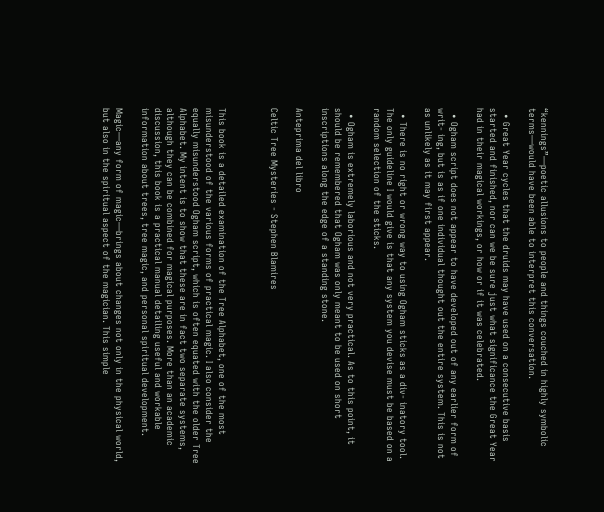“kennings”—poetic allusions to people and things couched in highly symbolic terms—would have been able to interpret this conversation.

  • Great Year cycles that the druids may have used on a consecutive basis started and finished, nor can we be sure just what significance the Great Year had in their magical workings, or how or if it was celebrated.

  • Ogham script does not appear to have developed out of any earlier form of writ- ing, but is as if one individual thought out the entire system. This is not as unlikely as it may first appear.

  • There is no right or wrong way to using Ogham sticks as a div- inatory tool. The only guideline I would give is that any system you devise must be based on a random selection of the sticks.

  • Ogham is extremely laborious and not very practical. As to this point, it should be remembered that Ogham was only meant to be used on short inscriptions along the edge of a standing stone.

Anteprima del libro

Celtic Tree Mysteries - Stephen Blamires



This book is a detailed examination of the Tree Alphabet, one of the most misunderstood of the various forms of practical magic. I also consider the equally misunderstood Ogham script, which is often equated with the older Tree Alphabet. My intent is to show that these are in fact two separate systems, although they can be combined for magical purposes. More than an academic discussion, this book is a practical manual detailing useful and workable information about trees, tree magic, and personal spiritual development.

Magic—any form of magic—brings about changes not only in the physical world, but also in the spiritual aspect of the magician. This simple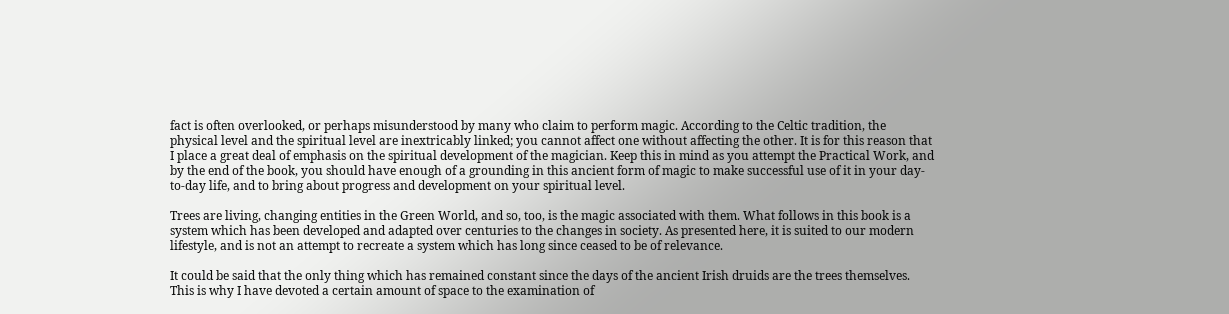fact is often overlooked, or perhaps misunderstood by many who claim to perform magic. According to the Celtic tradition, the physical level and the spiritual level are inextricably linked; you cannot affect one without affecting the other. It is for this reason that I place a great deal of emphasis on the spiritual development of the magician. Keep this in mind as you attempt the Practical Work, and by the end of the book, you should have enough of a grounding in this ancient form of magic to make successful use of it in your day-to-day life, and to bring about progress and development on your spiritual level.

Trees are living, changing entities in the Green World, and so, too, is the magic associated with them. What follows in this book is a system which has been developed and adapted over centuries to the changes in society. As presented here, it is suited to our modern lifestyle, and is not an attempt to recreate a system which has long since ceased to be of relevance.

It could be said that the only thing which has remained constant since the days of the ancient Irish druids are the trees themselves. This is why I have devoted a certain amount of space to the examination of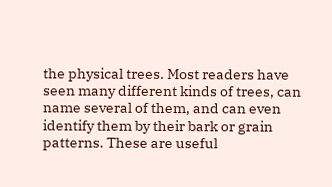the physical trees. Most readers have seen many different kinds of trees, can name several of them, and can even identify them by their bark or grain patterns. These are useful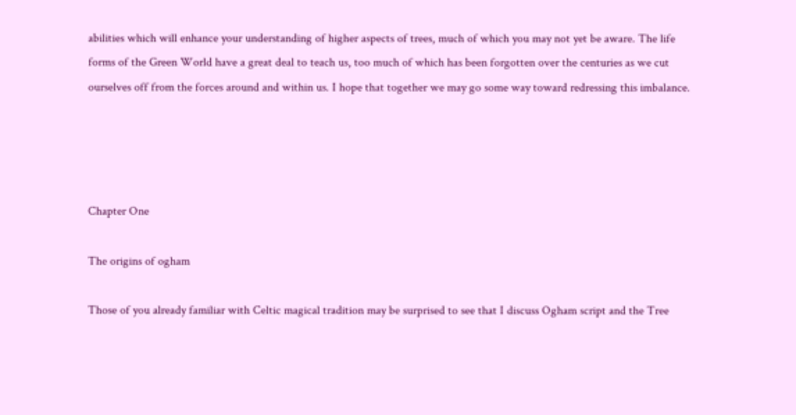abilities which will enhance your understanding of higher aspects of trees, much of which you may not yet be aware. The life forms of the Green World have a great deal to teach us, too much of which has been forgotten over the centuries as we cut ourselves off from the forces around and within us. I hope that together we may go some way toward redressing this imbalance.




Chapter One

The origins of ogham

Those of you already familiar with Celtic magical tradition may be surprised to see that I discuss Ogham script and the Tree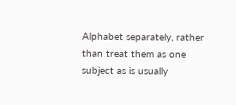Alphabet separately, rather than treat them as one subject as is usually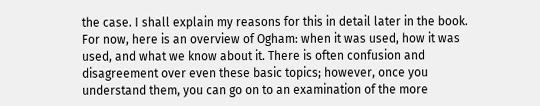the case. I shall explain my reasons for this in detail later in the book. For now, here is an overview of Ogham: when it was used, how it was used, and what we know about it. There is often confusion and disagreement over even these basic topics; however, once you understand them, you can go on to an examination of the more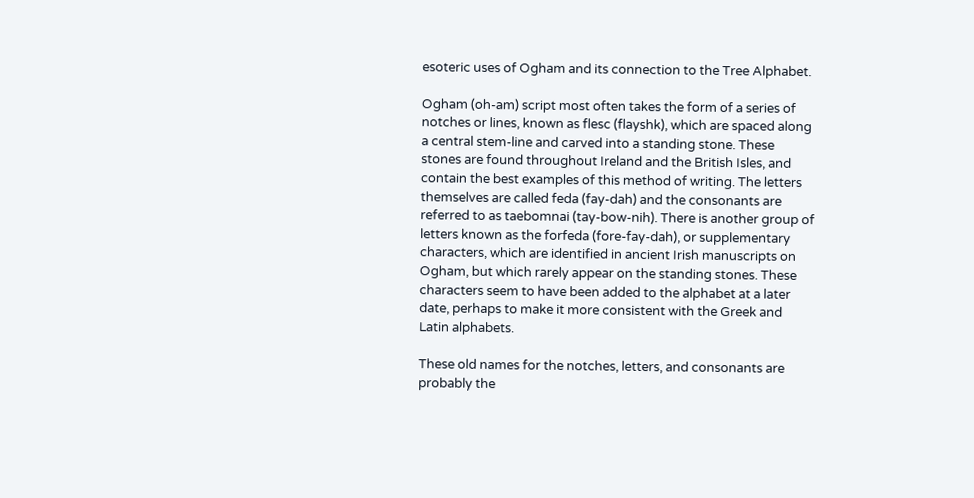esoteric uses of Ogham and its connection to the Tree Alphabet.

Ogham (oh-am) script most often takes the form of a series of notches or lines, known as flesc (flayshk), which are spaced along a central stem-line and carved into a standing stone. These stones are found throughout Ireland and the British Isles, and contain the best examples of this method of writing. The letters themselves are called feda (fay-dah) and the consonants are referred to as taebomnai (tay-bow-nih). There is another group of letters known as the forfeda (fore-fay-dah), or supplementary characters, which are identified in ancient Irish manuscripts on Ogham, but which rarely appear on the standing stones. These characters seem to have been added to the alphabet at a later date, perhaps to make it more consistent with the Greek and Latin alphabets.

These old names for the notches, letters, and consonants are probably the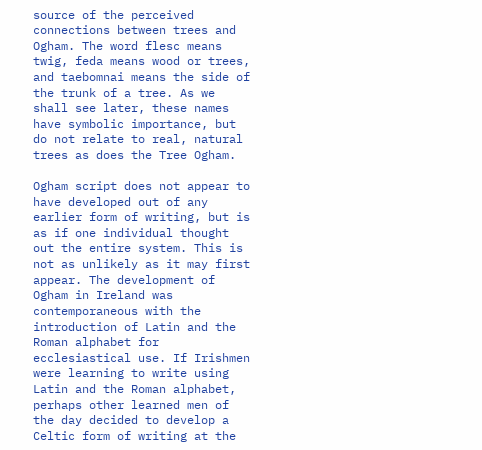source of the perceived connections between trees and Ogham. The word flesc means twig, feda means wood or trees, and taebomnai means the side of the trunk of a tree. As we shall see later, these names have symbolic importance, but do not relate to real, natural trees as does the Tree Ogham.

Ogham script does not appear to have developed out of any earlier form of writing, but is as if one individual thought out the entire system. This is not as unlikely as it may first appear. The development of Ogham in Ireland was contemporaneous with the introduction of Latin and the Roman alphabet for ecclesiastical use. If Irishmen were learning to write using Latin and the Roman alphabet, perhaps other learned men of the day decided to develop a Celtic form of writing at the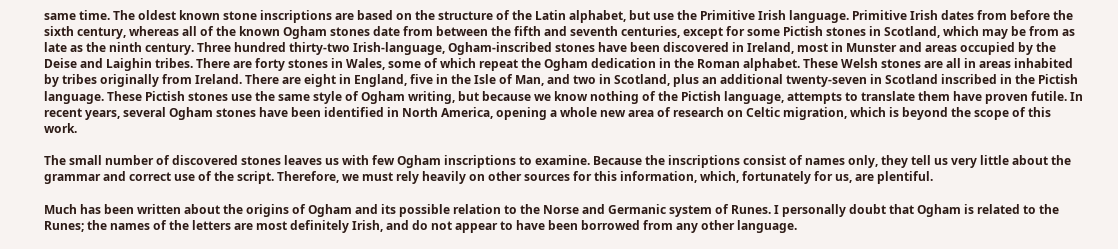same time. The oldest known stone inscriptions are based on the structure of the Latin alphabet, but use the Primitive Irish language. Primitive Irish dates from before the sixth century, whereas all of the known Ogham stones date from between the fifth and seventh centuries, except for some Pictish stones in Scotland, which may be from as late as the ninth century. Three hundred thirty-two Irish-language, Ogham-inscribed stones have been discovered in Ireland, most in Munster and areas occupied by the Deise and Laighin tribes. There are forty stones in Wales, some of which repeat the Ogham dedication in the Roman alphabet. These Welsh stones are all in areas inhabited by tribes originally from Ireland. There are eight in England, five in the Isle of Man, and two in Scotland, plus an additional twenty-seven in Scotland inscribed in the Pictish language. These Pictish stones use the same style of Ogham writing, but because we know nothing of the Pictish language, attempts to translate them have proven futile. In recent years, several Ogham stones have been identified in North America, opening a whole new area of research on Celtic migration, which is beyond the scope of this work.

The small number of discovered stones leaves us with few Ogham inscriptions to examine. Because the inscriptions consist of names only, they tell us very little about the grammar and correct use of the script. Therefore, we must rely heavily on other sources for this information, which, fortunately for us, are plentiful.

Much has been written about the origins of Ogham and its possible relation to the Norse and Germanic system of Runes. I personally doubt that Ogham is related to the Runes; the names of the letters are most definitely Irish, and do not appear to have been borrowed from any other language.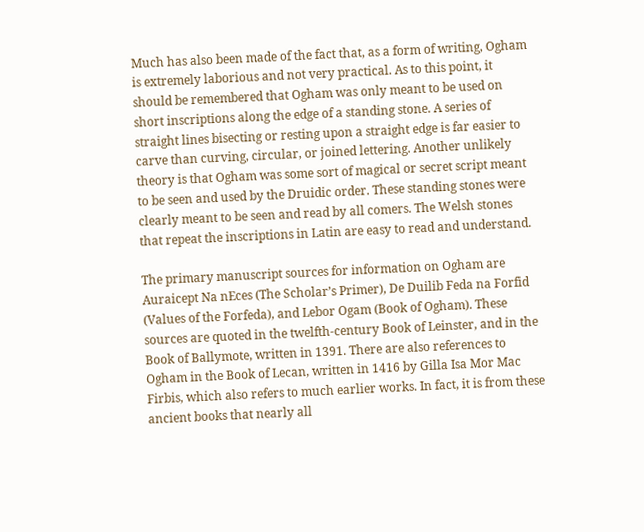Much has also been made of the fact that, as a form of writing, Ogham is extremely laborious and not very practical. As to this point, it should be remembered that Ogham was only meant to be used on short inscriptions along the edge of a standing stone. A series of straight lines bisecting or resting upon a straight edge is far easier to carve than curving, circular, or joined lettering. Another unlikely theory is that Ogham was some sort of magical or secret script meant to be seen and used by the Druidic order. These standing stones were clearly meant to be seen and read by all comers. The Welsh stones that repeat the inscriptions in Latin are easy to read and understand.

The primary manuscript sources for information on Ogham are Auraicept Na nEces (The Scholar’s Primer), De Duilib Feda na Forfid (Values of the Forfeda), and Lebor Ogam (Book of Ogham). These sources are quoted in the twelfth-century Book of Leinster, and in the Book of Ballymote, written in 1391. There are also references to Ogham in the Book of Lecan, written in 1416 by Gilla Isa Mor Mac Firbis, which also refers to much earlier works. In fact, it is from these ancient books that nearly all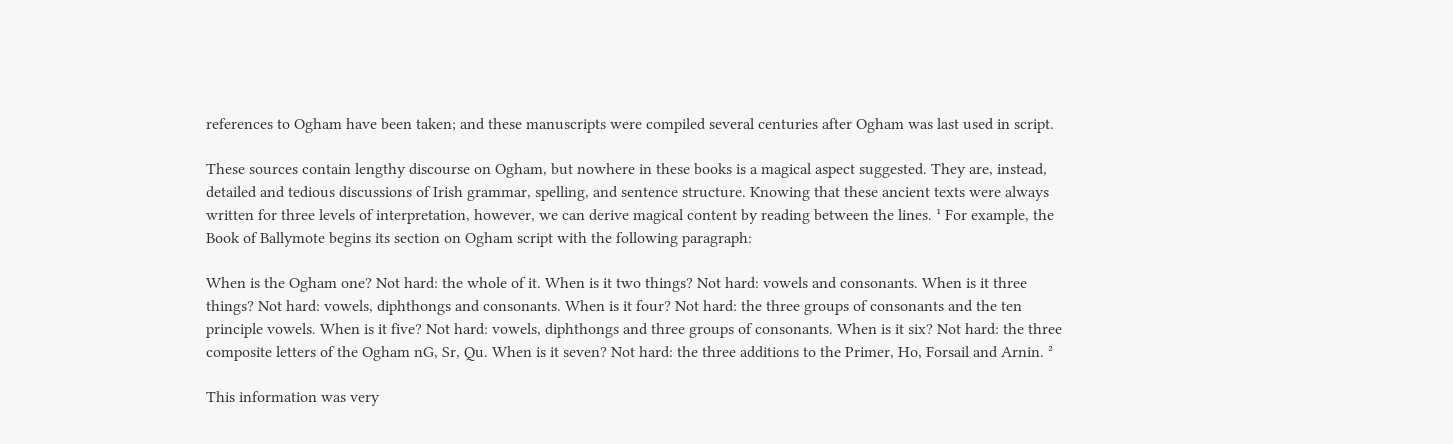references to Ogham have been taken; and these manuscripts were compiled several centuries after Ogham was last used in script.

These sources contain lengthy discourse on Ogham, but nowhere in these books is a magical aspect suggested. They are, instead, detailed and tedious discussions of Irish grammar, spelling, and sentence structure. Knowing that these ancient texts were always written for three levels of interpretation, however, we can derive magical content by reading between the lines. ¹ For example, the Book of Ballymote begins its section on Ogham script with the following paragraph:

When is the Ogham one? Not hard: the whole of it. When is it two things? Not hard: vowels and consonants. When is it three things? Not hard: vowels, diphthongs and consonants. When is it four? Not hard: the three groups of consonants and the ten principle vowels. When is it five? Not hard: vowels, diphthongs and three groups of consonants. When is it six? Not hard: the three composite letters of the Ogham nG, Sr, Qu. When is it seven? Not hard: the three additions to the Primer, Ho, Forsail and Arnin. ²

This information was very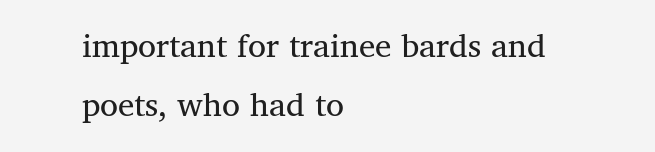important for trainee bards and poets, who had to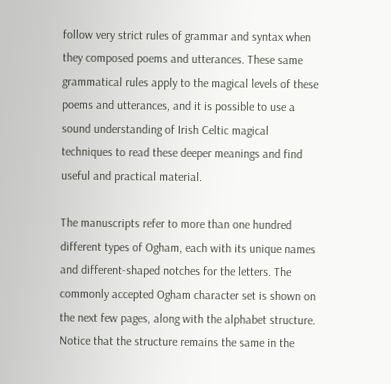follow very strict rules of grammar and syntax when they composed poems and utterances. These same grammatical rules apply to the magical levels of these poems and utterances, and it is possible to use a sound understanding of Irish Celtic magical techniques to read these deeper meanings and find useful and practical material.

The manuscripts refer to more than one hundred different types of Ogham, each with its unique names and different-shaped notches for the letters. The commonly accepted Ogham character set is shown on the next few pages, along with the alphabet structure. Notice that the structure remains the same in the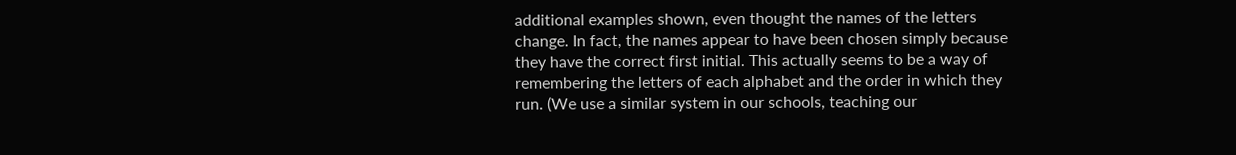additional examples shown, even thought the names of the letters change. In fact, the names appear to have been chosen simply because they have the correct first initial. This actually seems to be a way of remembering the letters of each alphabet and the order in which they run. (We use a similar system in our schools, teaching our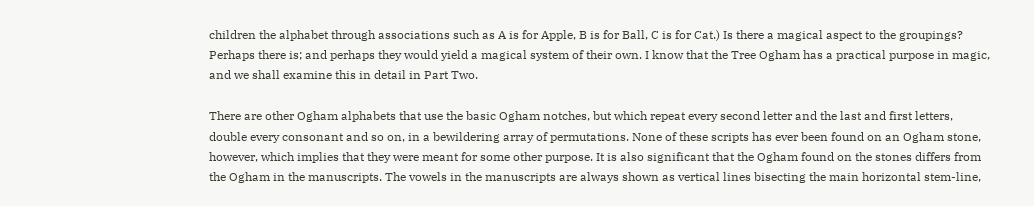children the alphabet through associations such as A is for Apple, B is for Ball, C is for Cat.) Is there a magical aspect to the groupings? Perhaps there is; and perhaps they would yield a magical system of their own. I know that the Tree Ogham has a practical purpose in magic, and we shall examine this in detail in Part Two.

There are other Ogham alphabets that use the basic Ogham notches, but which repeat every second letter and the last and first letters, double every consonant and so on, in a bewildering array of permutations. None of these scripts has ever been found on an Ogham stone, however, which implies that they were meant for some other purpose. It is also significant that the Ogham found on the stones differs from the Ogham in the manuscripts. The vowels in the manuscripts are always shown as vertical lines bisecting the main horizontal stem-line,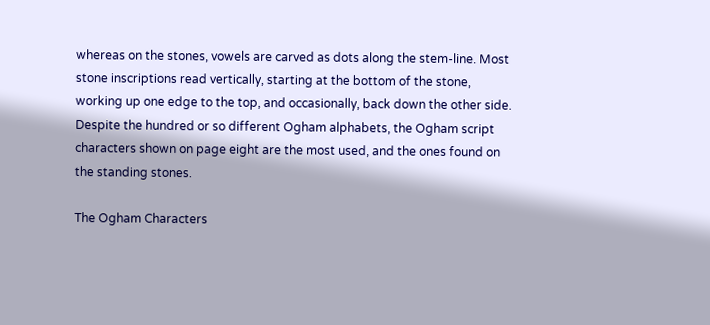whereas on the stones, vowels are carved as dots along the stem-line. Most stone inscriptions read vertically, starting at the bottom of the stone, working up one edge to the top, and occasionally, back down the other side. Despite the hundred or so different Ogham alphabets, the Ogham script characters shown on page eight are the most used, and the ones found on the standing stones.

The Ogham Characters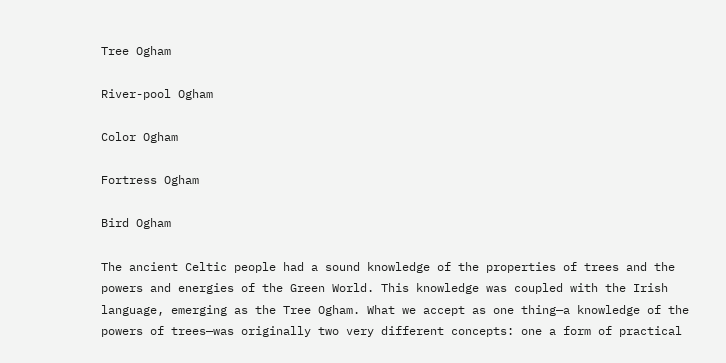Tree Ogham

River-pool Ogham

Color Ogham

Fortress Ogham

Bird Ogham

The ancient Celtic people had a sound knowledge of the properties of trees and the powers and energies of the Green World. This knowledge was coupled with the Irish language, emerging as the Tree Ogham. What we accept as one thing—a knowledge of the powers of trees—was originally two very different concepts: one a form of practical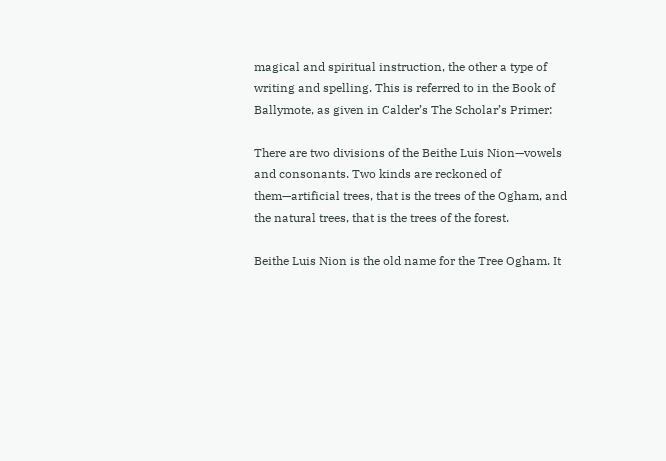magical and spiritual instruction, the other a type of writing and spelling. This is referred to in the Book of Ballymote, as given in Calder’s The Scholar’s Primer:

There are two divisions of the Beithe Luis Nion—vowels and consonants. Two kinds are reckoned of them—artificial trees, that is the trees of the Ogham, and the natural trees, that is the trees of the forest.

Beithe Luis Nion is the old name for the Tree Ogham. It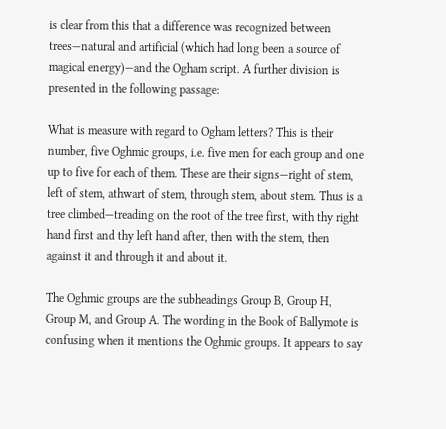is clear from this that a difference was recognized between trees—natural and artificial (which had long been a source of magical energy)—and the Ogham script. A further division is presented in the following passage:

What is measure with regard to Ogham letters? This is their number, five Oghmic groups, i.e. five men for each group and one up to five for each of them. These are their signs—right of stem, left of stem, athwart of stem, through stem, about stem. Thus is a tree climbed—treading on the root of the tree first, with thy right hand first and thy left hand after, then with the stem, then against it and through it and about it.

The Oghmic groups are the subheadings Group B, Group H, Group M, and Group A. The wording in the Book of Ballymote is confusing when it mentions the Oghmic groups. It appears to say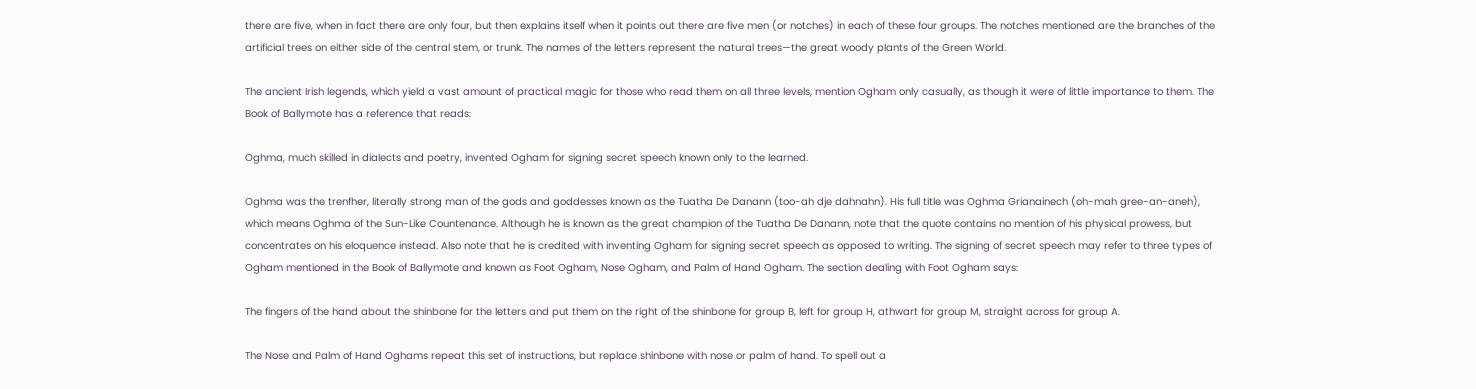there are five, when in fact there are only four, but then explains itself when it points out there are five men (or notches) in each of these four groups. The notches mentioned are the branches of the artificial trees on either side of the central stem, or trunk. The names of the letters represent the natural trees—the great woody plants of the Green World.

The ancient Irish legends, which yield a vast amount of practical magic for those who read them on all three levels, mention Ogham only casually, as though it were of little importance to them. The Book of Ballymote has a reference that reads:

Oghma, much skilled in dialects and poetry, invented Ogham for signing secret speech known only to the learned.

Oghma was the trenfher, literally strong man of the gods and goddesses known as the Tuatha De Danann (too-ah dje dahnahn). His full title was Oghma Grianainech (oh-mah gree-an-aneh), which means Oghma of the Sun-Like Countenance. Although he is known as the great champion of the Tuatha De Danann, note that the quote contains no mention of his physical prowess, but concentrates on his eloquence instead. Also note that he is credited with inventing Ogham for signing secret speech as opposed to writing. The signing of secret speech may refer to three types of Ogham mentioned in the Book of Ballymote and known as Foot Ogham, Nose Ogham, and Palm of Hand Ogham. The section dealing with Foot Ogham says:

The fingers of the hand about the shinbone for the letters and put them on the right of the shinbone for group B, left for group H, athwart for group M, straight across for group A.

The Nose and Palm of Hand Oghams repeat this set of instructions, but replace shinbone with nose or palm of hand. To spell out a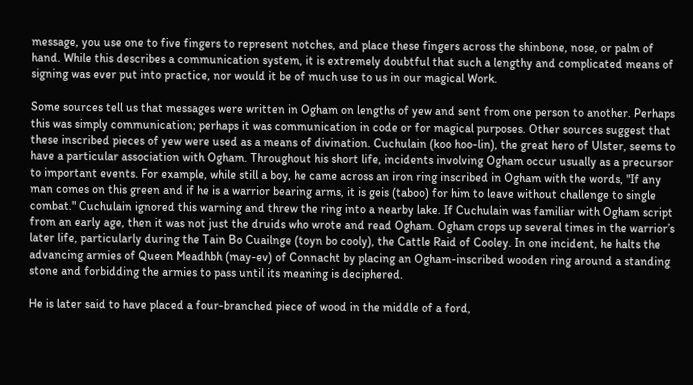message, you use one to five fingers to represent notches, and place these fingers across the shinbone, nose, or palm of hand. While this describes a communication system, it is extremely doubtful that such a lengthy and complicated means of signing was ever put into practice, nor would it be of much use to us in our magical Work.

Some sources tell us that messages were written in Ogham on lengths of yew and sent from one person to another. Perhaps this was simply communication; perhaps it was communication in code or for magical purposes. Other sources suggest that these inscribed pieces of yew were used as a means of divination. Cuchulain (koo hoo-lin), the great hero of Ulster, seems to have a particular association with Ogham. Throughout his short life, incidents involving Ogham occur usually as a precursor to important events. For example, while still a boy, he came across an iron ring inscribed in Ogham with the words, "If any man comes on this green and if he is a warrior bearing arms, it is geis (taboo) for him to leave without challenge to single combat." Cuchulain ignored this warning and threw the ring into a nearby lake. If Cuchulain was familiar with Ogham script from an early age, then it was not just the druids who wrote and read Ogham. Ogham crops up several times in the warrior’s later life, particularly during the Tain Bo Cuailnge (toyn bo cooly), the Cattle Raid of Cooley. In one incident, he halts the advancing armies of Queen Meadhbh (may-ev) of Connacht by placing an Ogham-inscribed wooden ring around a standing stone and forbidding the armies to pass until its meaning is deciphered.

He is later said to have placed a four-branched piece of wood in the middle of a ford,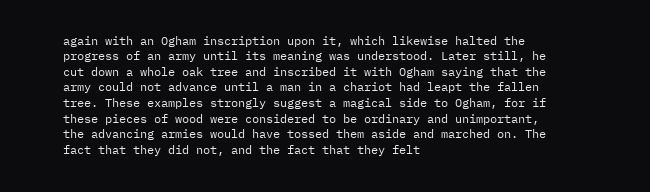again with an Ogham inscription upon it, which likewise halted the progress of an army until its meaning was understood. Later still, he cut down a whole oak tree and inscribed it with Ogham saying that the army could not advance until a man in a chariot had leapt the fallen tree. These examples strongly suggest a magical side to Ogham, for if these pieces of wood were considered to be ordinary and unimportant, the advancing armies would have tossed them aside and marched on. The fact that they did not, and the fact that they felt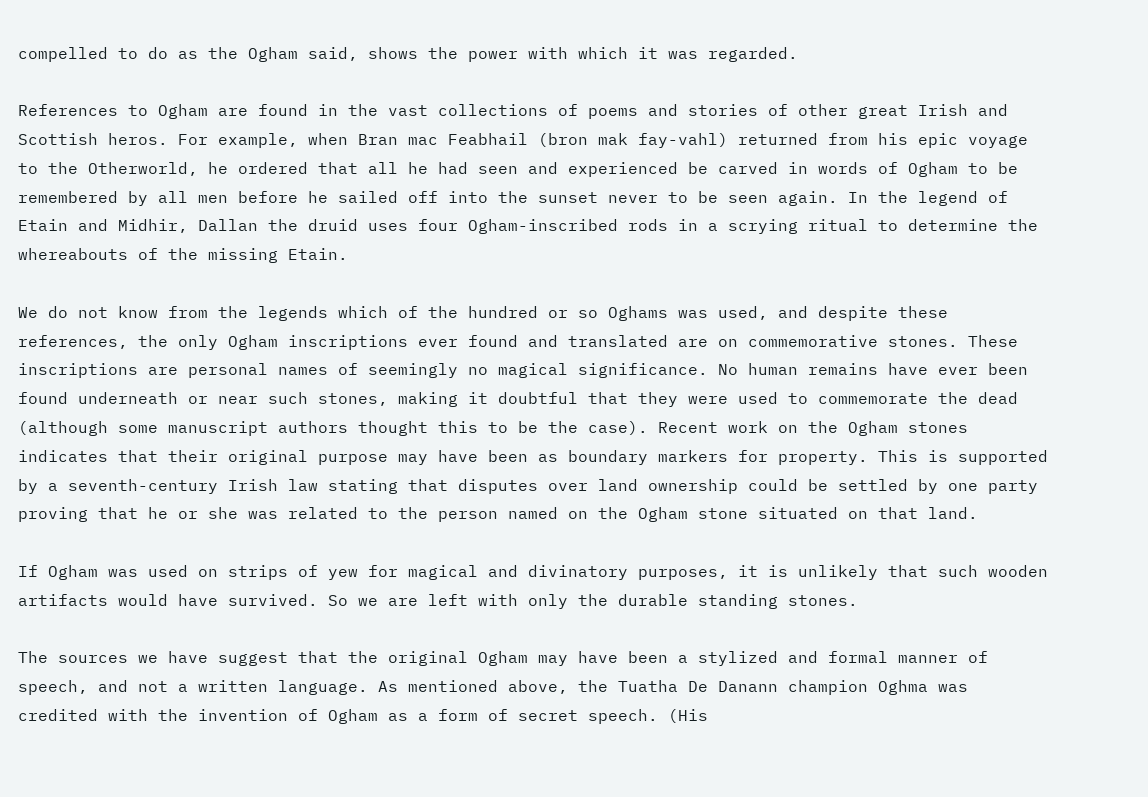compelled to do as the Ogham said, shows the power with which it was regarded.

References to Ogham are found in the vast collections of poems and stories of other great Irish and Scottish heros. For example, when Bran mac Feabhail (bron mak fay-vahl) returned from his epic voyage to the Otherworld, he ordered that all he had seen and experienced be carved in words of Ogham to be remembered by all men before he sailed off into the sunset never to be seen again. In the legend of Etain and Midhir, Dallan the druid uses four Ogham-inscribed rods in a scrying ritual to determine the whereabouts of the missing Etain.

We do not know from the legends which of the hundred or so Oghams was used, and despite these references, the only Ogham inscriptions ever found and translated are on commemorative stones. These inscriptions are personal names of seemingly no magical significance. No human remains have ever been found underneath or near such stones, making it doubtful that they were used to commemorate the dead (although some manuscript authors thought this to be the case). Recent work on the Ogham stones indicates that their original purpose may have been as boundary markers for property. This is supported by a seventh-century Irish law stating that disputes over land ownership could be settled by one party proving that he or she was related to the person named on the Ogham stone situated on that land.

If Ogham was used on strips of yew for magical and divinatory purposes, it is unlikely that such wooden artifacts would have survived. So we are left with only the durable standing stones.

The sources we have suggest that the original Ogham may have been a stylized and formal manner of speech, and not a written language. As mentioned above, the Tuatha De Danann champion Oghma was credited with the invention of Ogham as a form of secret speech. (His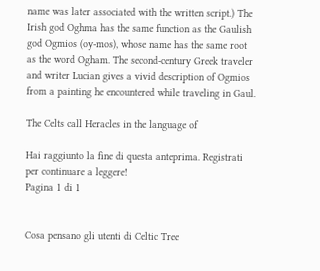name was later associated with the written script.) The Irish god Oghma has the same function as the Gaulish god Ogmios (oy-mos), whose name has the same root as the word Ogham. The second-century Greek traveler and writer Lucian gives a vivid description of Ogmios from a painting he encountered while traveling in Gaul.

The Celts call Heracles in the language of

Hai raggiunto la fine di questa anteprima. Registrati per continuare a leggere!
Pagina 1 di 1


Cosa pensano gli utenti di Celtic Tree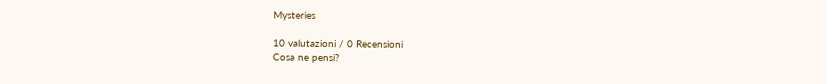Mysteries

10 valutazioni / 0 Recensioni
Cosa ne pensi?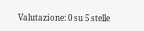Valutazione: 0 su 5 stelle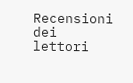Recensioni dei lettori